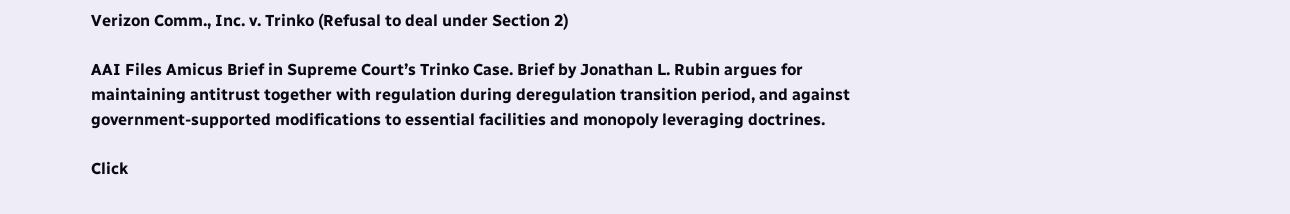Verizon Comm., Inc. v. Trinko (Refusal to deal under Section 2)

AAI Files Amicus Brief in Supreme Court’s Trinko Case. Brief by Jonathan L. Rubin argues for maintaining antitrust together with regulation during deregulation transition period, and against government-supported modifications to essential facilities and monopoly leveraging doctrines.

Click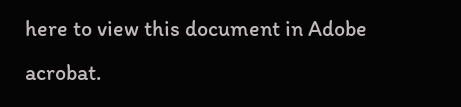here to view this document in Adobe acrobat.